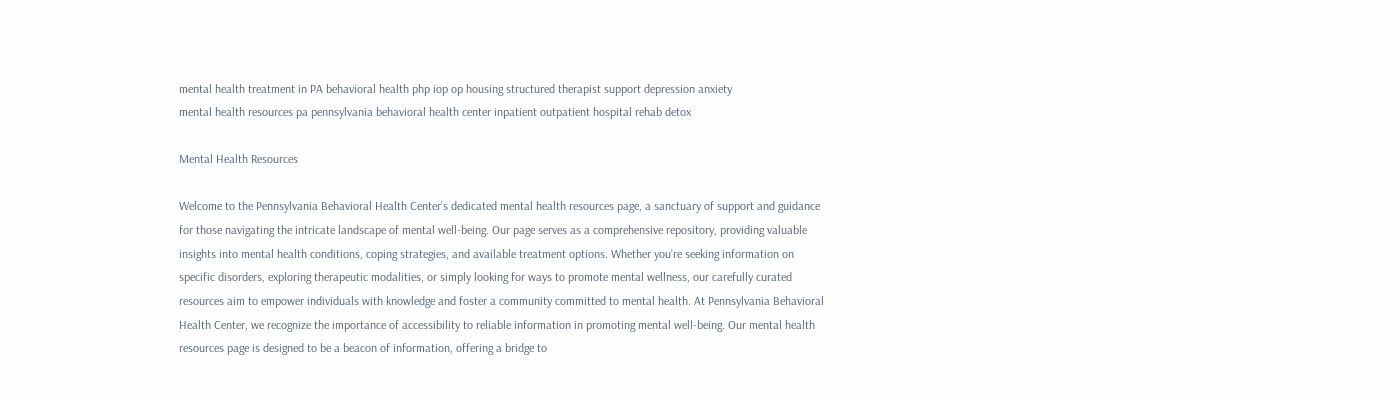mental health treatment in PA behavioral health php iop op housing structured therapist support depression anxiety
mental health resources pa pennsylvania behavioral health center inpatient outpatient hospital rehab detox

Mental Health Resources

Welcome to the Pennsylvania Behavioral Health Center’s dedicated mental health resources page, a sanctuary of support and guidance for those navigating the intricate landscape of mental well-being. Our page serves as a comprehensive repository, providing valuable insights into mental health conditions, coping strategies, and available treatment options. Whether you’re seeking information on specific disorders, exploring therapeutic modalities, or simply looking for ways to promote mental wellness, our carefully curated resources aim to empower individuals with knowledge and foster a community committed to mental health. At Pennsylvania Behavioral Health Center, we recognize the importance of accessibility to reliable information in promoting mental well-being. Our mental health resources page is designed to be a beacon of information, offering a bridge to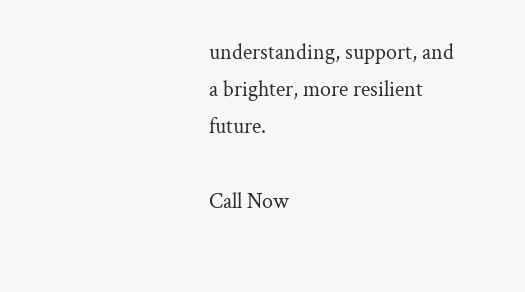understanding, support, and a brighter, more resilient future.

Call Now